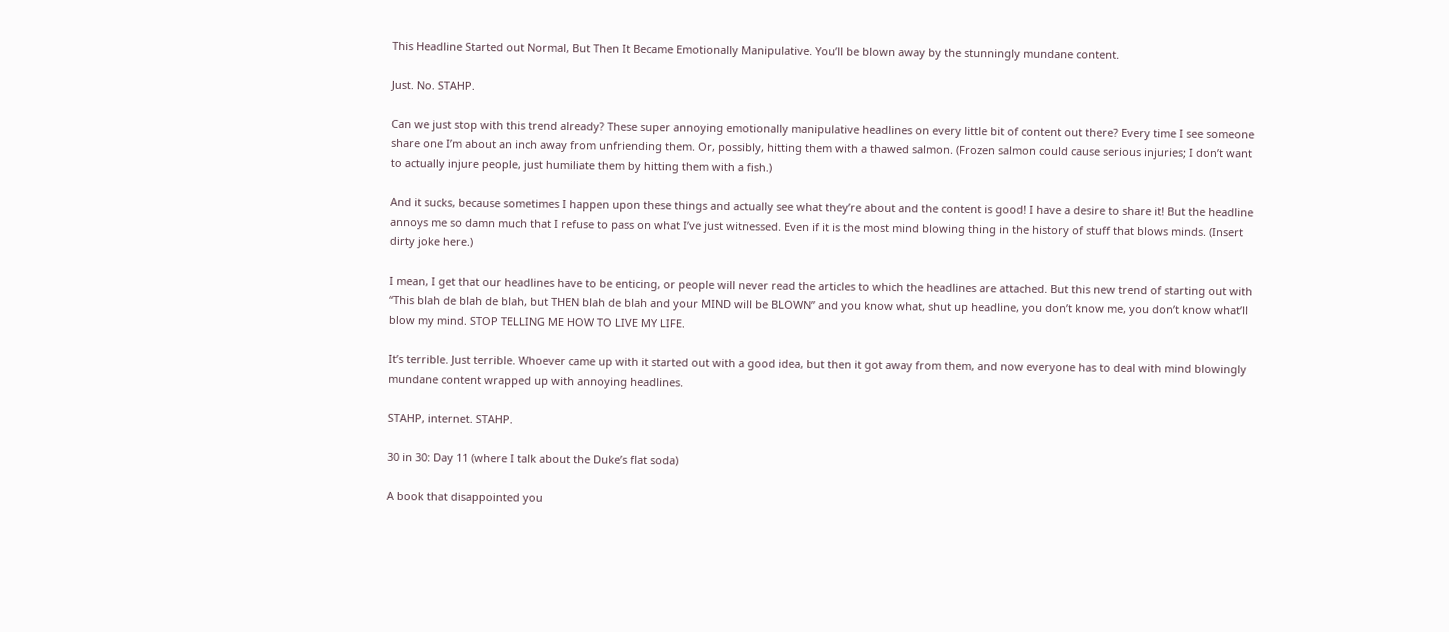This Headline Started out Normal, But Then It Became Emotionally Manipulative. You’ll be blown away by the stunningly mundane content.

Just. No. STAHP.

Can we just stop with this trend already? These super annoying emotionally manipulative headlines on every little bit of content out there? Every time I see someone share one I’m about an inch away from unfriending them. Or, possibly, hitting them with a thawed salmon. (Frozen salmon could cause serious injuries; I don’t want to actually injure people, just humiliate them by hitting them with a fish.)

And it sucks, because sometimes I happen upon these things and actually see what they’re about and the content is good! I have a desire to share it! But the headline annoys me so damn much that I refuse to pass on what I’ve just witnessed. Even if it is the most mind blowing thing in the history of stuff that blows minds. (Insert dirty joke here.)

I mean, I get that our headlines have to be enticing, or people will never read the articles to which the headlines are attached. But this new trend of starting out with “This blah de blah de blah, but THEN blah de blah and your MIND will be BLOWN” and you know what, shut up headline, you don’t know me, you don’t know what’ll blow my mind. STOP TELLING ME HOW TO LIVE MY LIFE.

It’s terrible. Just terrible. Whoever came up with it started out with a good idea, but then it got away from them, and now everyone has to deal with mind blowingly mundane content wrapped up with annoying headlines.

STAHP, internet. STAHP.

30 in 30: Day 11 (where I talk about the Duke’s flat soda)

A book that disappointed you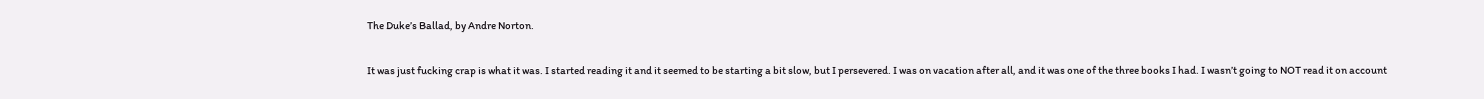The Duke’s Ballad, by Andre Norton.

It was just fucking crap is what it was. I started reading it and it seemed to be starting a bit slow, but I persevered. I was on vacation after all, and it was one of the three books I had. I wasn’t going to NOT read it on account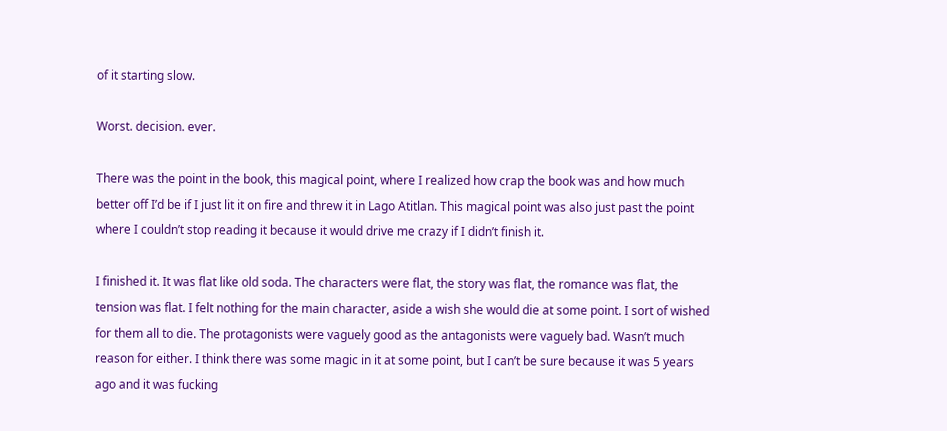of it starting slow.

Worst. decision. ever.

There was the point in the book, this magical point, where I realized how crap the book was and how much better off I’d be if I just lit it on fire and threw it in Lago Atitlan. This magical point was also just past the point where I couldn’t stop reading it because it would drive me crazy if I didn’t finish it.

I finished it. It was flat like old soda. The characters were flat, the story was flat, the romance was flat, the tension was flat. I felt nothing for the main character, aside a wish she would die at some point. I sort of wished for them all to die. The protagonists were vaguely good as the antagonists were vaguely bad. Wasn’t much reason for either. I think there was some magic in it at some point, but I can’t be sure because it was 5 years ago and it was fucking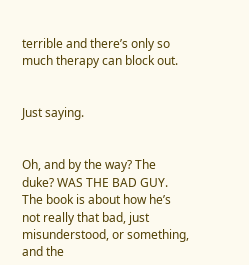terrible and there’s only so much therapy can block out.


Just saying.


Oh, and by the way? The duke? WAS THE BAD GUY. The book is about how he’s not really that bad, just misunderstood, or something, and the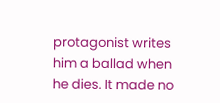protagonist writes him a ballad when he dies. It made no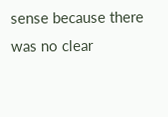sense because there was no clear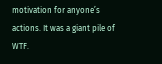motivation for anyone’s actions. It was a giant pile of WTF.